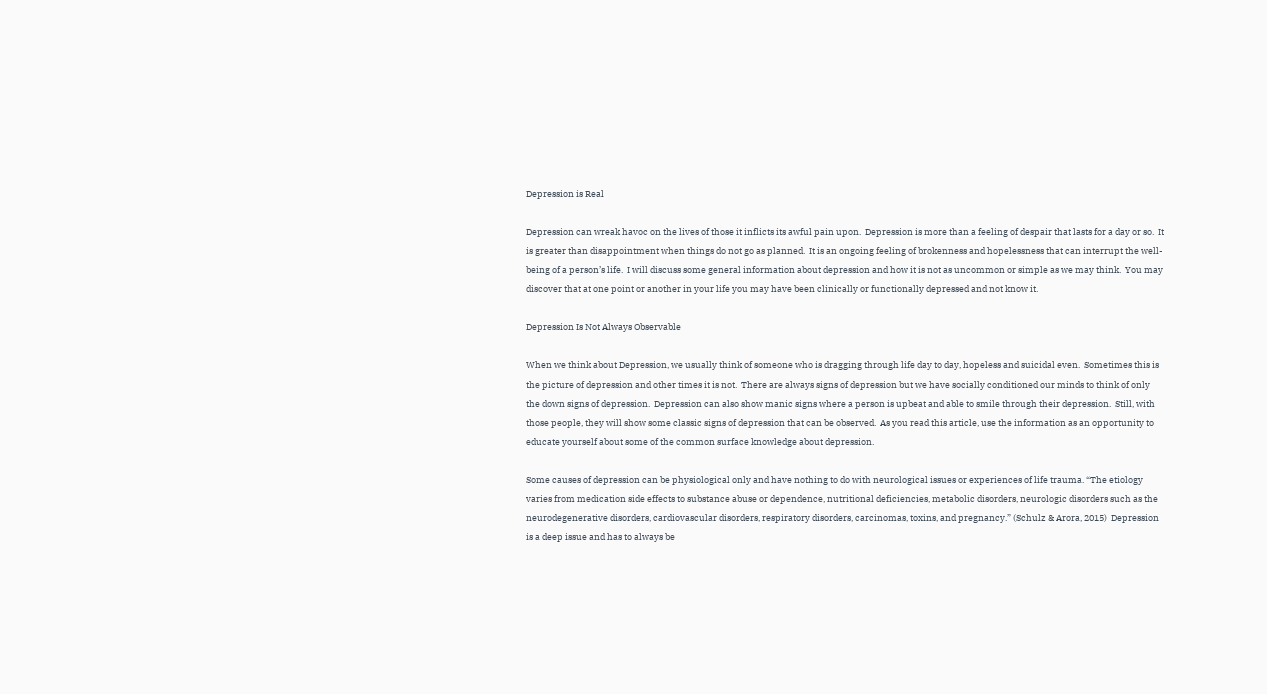Depression is Real

Depression can wreak havoc on the lives of those it inflicts its awful pain upon.  Depression is more than a feeling of despair that lasts for a day or so.  It is greater than disappointment when things do not go as planned.  It is an ongoing feeling of brokenness and hopelessness that can interrupt the well-being of a person’s life.  I will discuss some general information about depression and how it is not as uncommon or simple as we may think.  You may discover that at one point or another in your life you may have been clinically or functionally depressed and not know it.

Depression Is Not Always Observable

When we think about Depression, we usually think of someone who is dragging through life day to day, hopeless and suicidal even.  Sometimes this is the picture of depression and other times it is not.  There are always signs of depression but we have socially conditioned our minds to think of only the down signs of depression.  Depression can also show manic signs where a person is upbeat and able to smile through their depression.  Still, with those people, they will show some classic signs of depression that can be observed.  As you read this article, use the information as an opportunity to educate yourself about some of the common surface knowledge about depression.

Some causes of depression can be physiological only and have nothing to do with neurological issues or experiences of life trauma. “The etiology varies from medication side effects to substance abuse or dependence, nutritional deficiencies, metabolic disorders, neurologic disorders such as the neurodegenerative disorders, cardiovascular disorders, respiratory disorders, carcinomas, toxins, and pregnancy.” (Schulz & Arora, 2015)  Depression is a deep issue and has to always be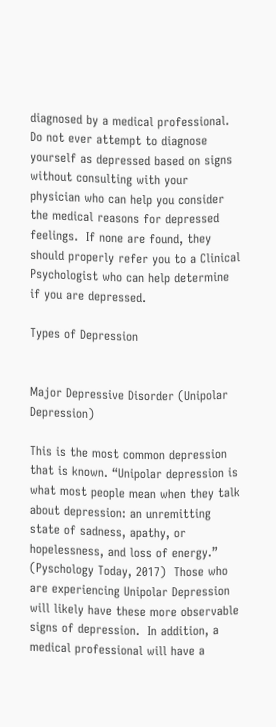diagnosed by a medical professional.  Do not ever attempt to diagnose yourself as depressed based on signs without consulting with your physician who can help you consider the medical reasons for depressed feelings.  If none are found, they should properly refer you to a Clinical Psychologist who can help determine if you are depressed.

Types of Depression


Major Depressive Disorder (Unipolar Depression)

This is the most common depression that is known. “Unipolar depression is what most people mean when they talk about depression: an unremitting state of sadness, apathy, or hopelessness, and loss of energy.” (Pyschology Today, 2017)  Those who are experiencing Unipolar Depression will likely have these more observable signs of depression.  In addition, a medical professional will have a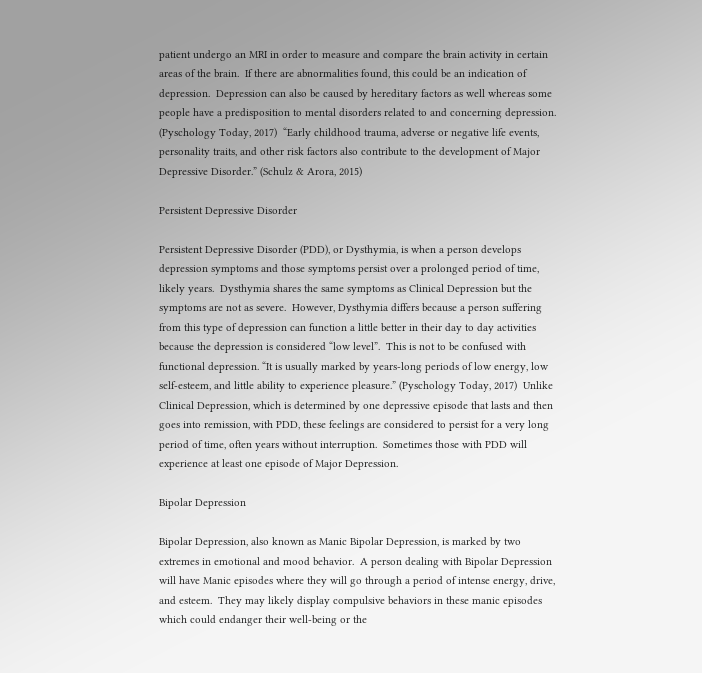patient undergo an MRI in order to measure and compare the brain activity in certain areas of the brain.  If there are abnormalities found, this could be an indication of depression.  Depression can also be caused by hereditary factors as well whereas some people have a predisposition to mental disorders related to and concerning depression. (Pyschology Today, 2017)  “Early childhood trauma, adverse or negative life events, personality traits, and other risk factors also contribute to the development of Major Depressive Disorder.” (Schulz & Arora, 2015)

Persistent Depressive Disorder

Persistent Depressive Disorder (PDD), or Dysthymia, is when a person develops depression symptoms and those symptoms persist over a prolonged period of time, likely years.  Dysthymia shares the same symptoms as Clinical Depression but the symptoms are not as severe.  However, Dysthymia differs because a person suffering from this type of depression can function a little better in their day to day activities because the depression is considered “low level”.  This is not to be confused with functional depression. “It is usually marked by years-long periods of low energy, low self-esteem, and little ability to experience pleasure.” (Pyschology Today, 2017)  Unlike Clinical Depression, which is determined by one depressive episode that lasts and then goes into remission, with PDD, these feelings are considered to persist for a very long period of time, often years without interruption.  Sometimes those with PDD will experience at least one episode of Major Depression.

Bipolar Depression

Bipolar Depression, also known as Manic Bipolar Depression, is marked by two extremes in emotional and mood behavior.  A person dealing with Bipolar Depression will have Manic episodes where they will go through a period of intense energy, drive, and esteem.  They may likely display compulsive behaviors in these manic episodes which could endanger their well-being or the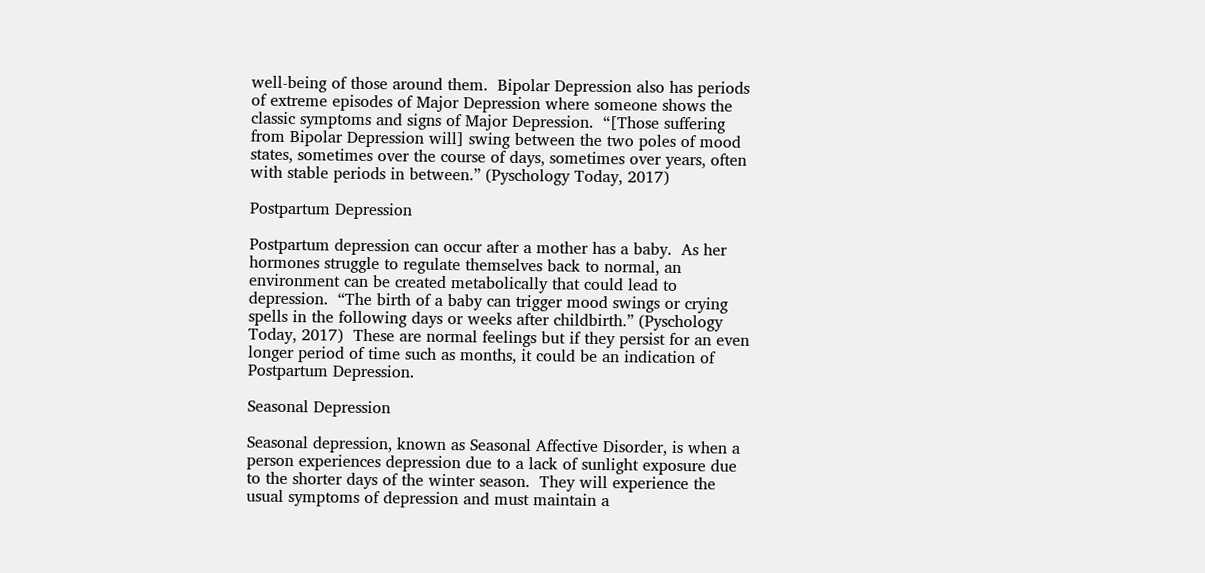well-being of those around them.  Bipolar Depression also has periods of extreme episodes of Major Depression where someone shows the classic symptoms and signs of Major Depression.  “[Those suffering from Bipolar Depression will] swing between the two poles of mood states, sometimes over the course of days, sometimes over years, often with stable periods in between.” (Pyschology Today, 2017)

Postpartum Depression

Postpartum depression can occur after a mother has a baby.  As her hormones struggle to regulate themselves back to normal, an environment can be created metabolically that could lead to depression.  “The birth of a baby can trigger mood swings or crying spells in the following days or weeks after childbirth.” (Pyschology Today, 2017)  These are normal feelings but if they persist for an even longer period of time such as months, it could be an indication of Postpartum Depression.

Seasonal Depression

Seasonal depression, known as Seasonal Affective Disorder, is when a person experiences depression due to a lack of sunlight exposure due to the shorter days of the winter season.  They will experience the usual symptoms of depression and must maintain a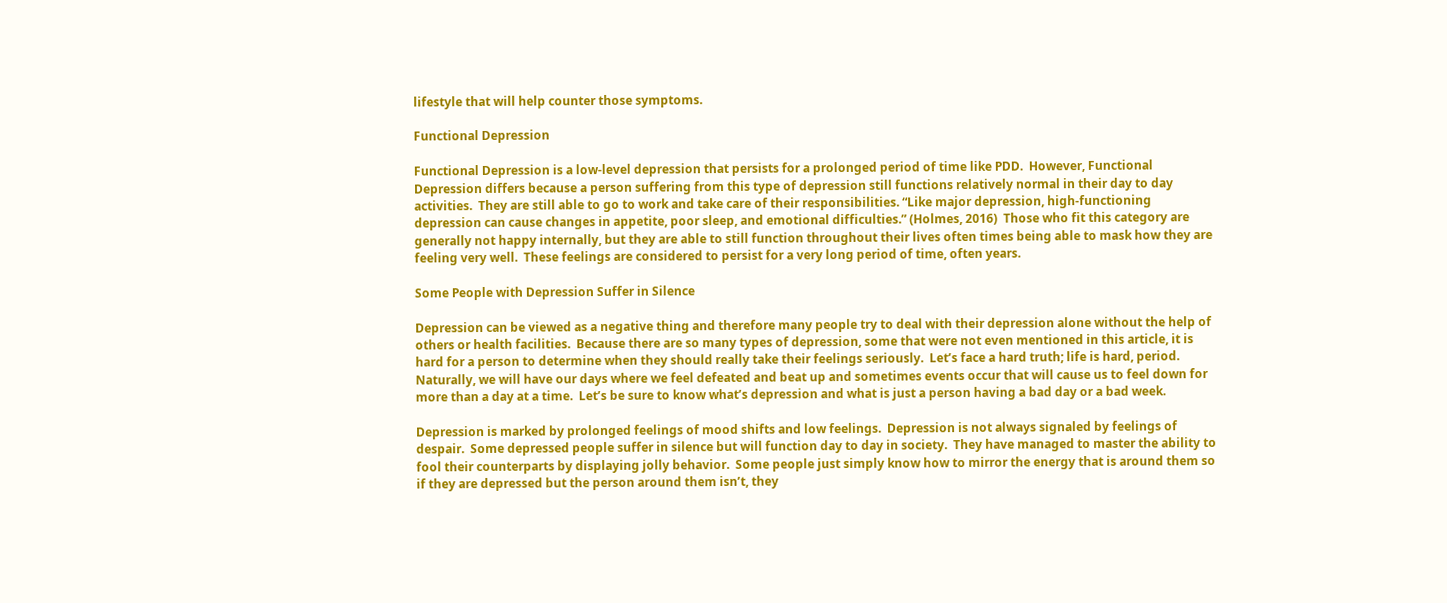lifestyle that will help counter those symptoms.

Functional Depression

Functional Depression is a low-level depression that persists for a prolonged period of time like PDD.  However, Functional Depression differs because a person suffering from this type of depression still functions relatively normal in their day to day activities.  They are still able to go to work and take care of their responsibilities. “Like major depression, high-functioning depression can cause changes in appetite, poor sleep, and emotional difficulties.” (Holmes, 2016)  Those who fit this category are generally not happy internally, but they are able to still function throughout their lives often times being able to mask how they are feeling very well.  These feelings are considered to persist for a very long period of time, often years.

Some People with Depression Suffer in Silence

Depression can be viewed as a negative thing and therefore many people try to deal with their depression alone without the help of others or health facilities.  Because there are so many types of depression, some that were not even mentioned in this article, it is hard for a person to determine when they should really take their feelings seriously.  Let’s face a hard truth; life is hard, period.  Naturally, we will have our days where we feel defeated and beat up and sometimes events occur that will cause us to feel down for more than a day at a time.  Let’s be sure to know what’s depression and what is just a person having a bad day or a bad week.

Depression is marked by prolonged feelings of mood shifts and low feelings.  Depression is not always signaled by feelings of despair.  Some depressed people suffer in silence but will function day to day in society.  They have managed to master the ability to fool their counterparts by displaying jolly behavior.  Some people just simply know how to mirror the energy that is around them so if they are depressed but the person around them isn’t, they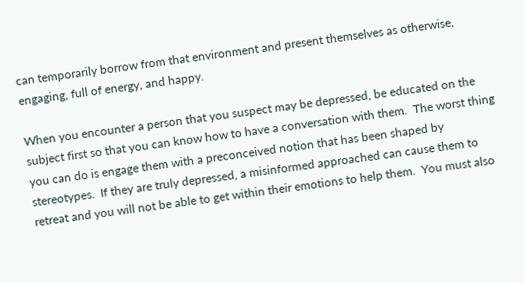can temporarily borrow from that environment and present themselves as otherwise, engaging, full of energy, and happy.

When you encounter a person that you suspect may be depressed, be educated on the subject first so that you can know how to have a conversation with them.  The worst thing you can do is engage them with a preconceived notion that has been shaped by stereotypes.  If they are truly depressed, a misinformed approached can cause them to retreat and you will not be able to get within their emotions to help them.  You must also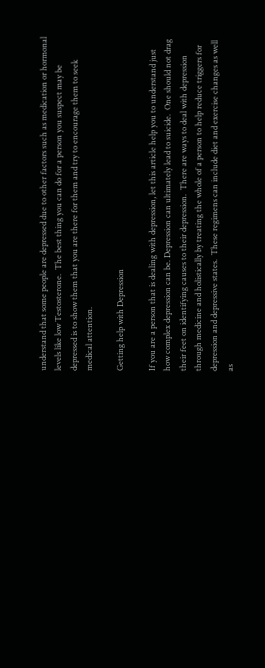understand that some people are depressed due to other factors such as medication or hormonal levels like low Testosterone.  The best thing you can do for a person you suspect may be depressed is to show them that you are there for them and try to encourage them to seek medical attention.

Getting help with Depression

If you are a person that is dealing with depression, let this article help you to understand just how complex depression can be. Depression can ultimately lead to suicide.  One should not drag their feet on identifying causes to their depression.  There are ways to deal with depression through medicine and holistically by treating the whole of a person to help reduce triggers for depression and depressive states.  These regimens can include diet and exercise changes as well as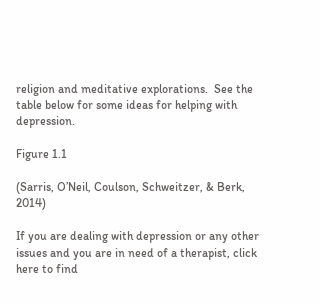religion and meditative explorations.  See the table below for some ideas for helping with depression.

Figure 1.1

(Sarris, O’Neil, Coulson, Schweitzer, & Berk, 2014)

If you are dealing with depression or any other issues and you are in need of a therapist, click here to find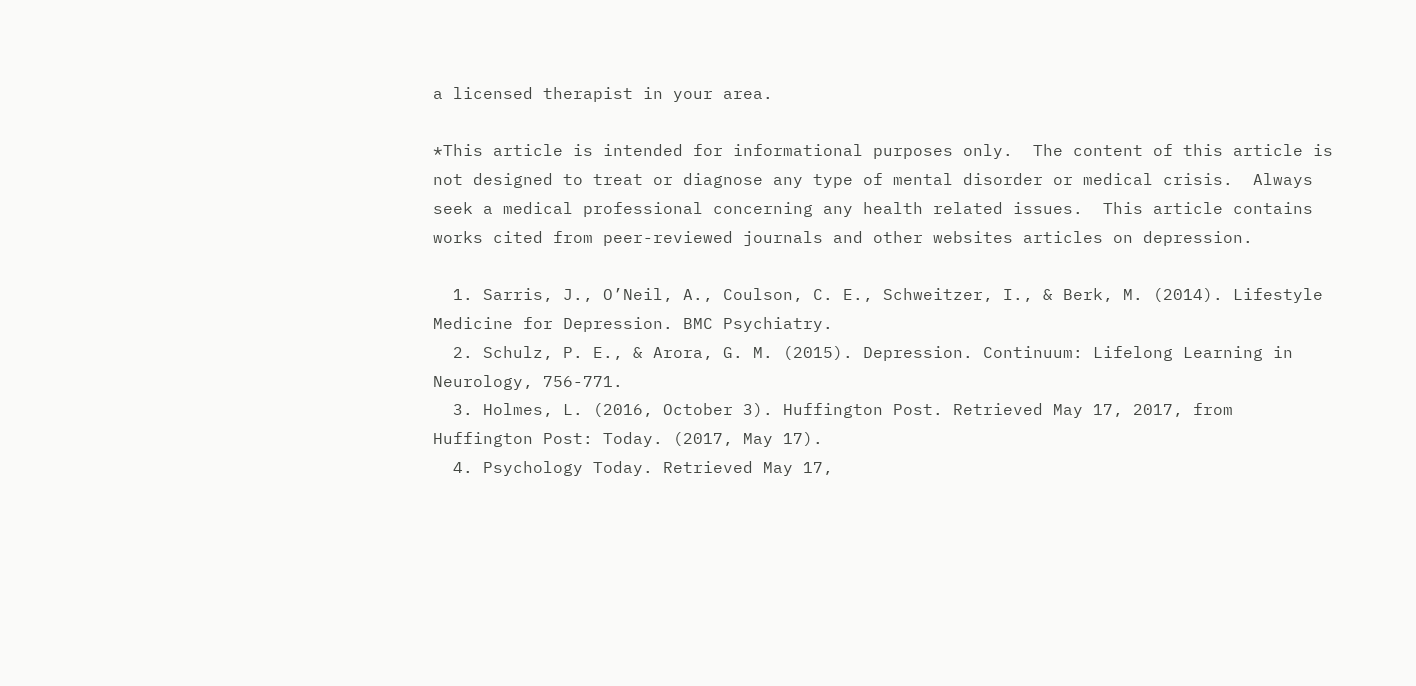a licensed therapist in your area.

*This article is intended for informational purposes only.  The content of this article is not designed to treat or diagnose any type of mental disorder or medical crisis.  Always seek a medical professional concerning any health related issues.  This article contains works cited from peer-reviewed journals and other websites articles on depression.

  1. Sarris, J., O’Neil, A., Coulson, C. E., Schweitzer, I., & Berk, M. (2014). Lifestyle Medicine for Depression. BMC Psychiatry.
  2. Schulz, P. E., & Arora, G. M. (2015). Depression. Continuum: Lifelong Learning in Neurology, 756-771.
  3. Holmes, L. (2016, October 3). Huffington Post. Retrieved May 17, 2017, from Huffington Post: Today. (2017, May 17).
  4. Psychology Today. Retrieved May 17,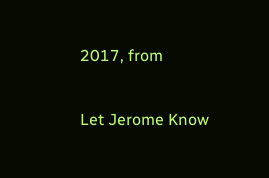2017, from

Let Jerome Know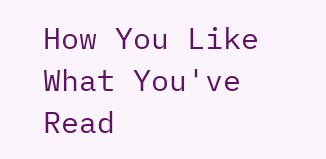How You Like What You've Read